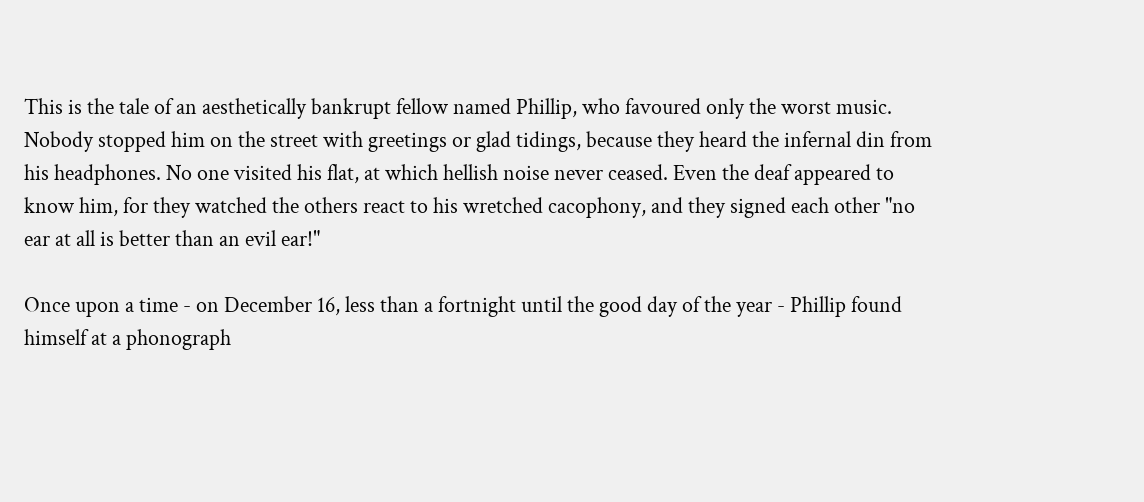This is the tale of an aesthetically bankrupt fellow named Phillip, who favoured only the worst music. Nobody stopped him on the street with greetings or glad tidings, because they heard the infernal din from his headphones. No one visited his flat, at which hellish noise never ceased. Even the deaf appeared to know him, for they watched the others react to his wretched cacophony, and they signed each other "no ear at all is better than an evil ear!"

Once upon a time - on December 16, less than a fortnight until the good day of the year - Phillip found himself at a phonograph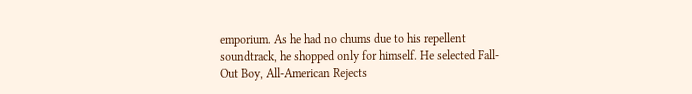emporium. As he had no chums due to his repellent soundtrack, he shopped only for himself. He selected Fall-Out Boy, All-American Rejects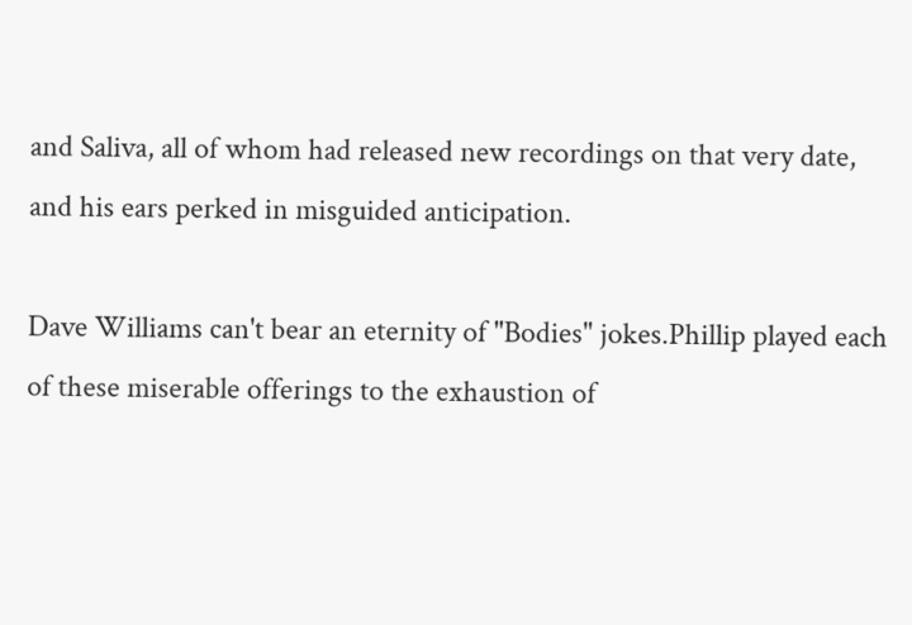and Saliva, all of whom had released new recordings on that very date, and his ears perked in misguided anticipation.

Dave Williams can't bear an eternity of "Bodies" jokes.Phillip played each of these miserable offerings to the exhaustion of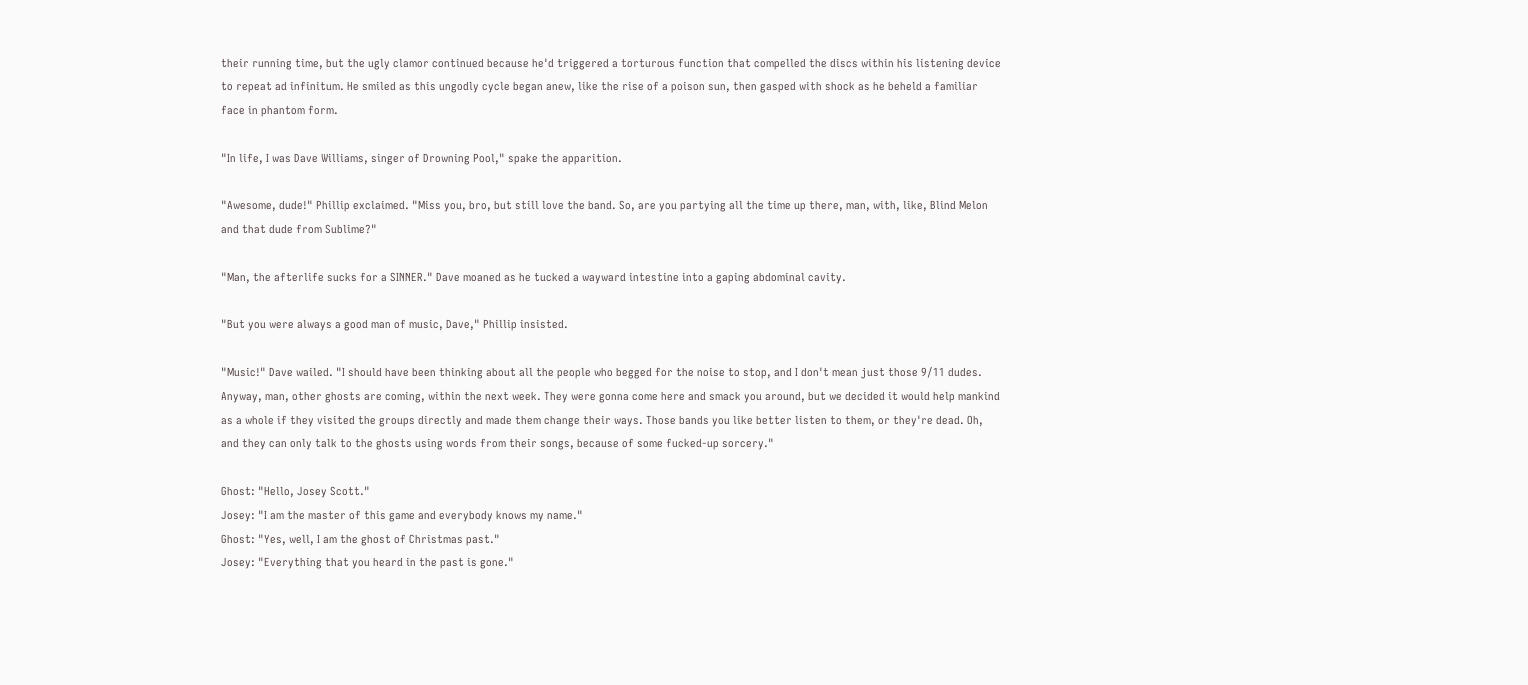their running time, but the ugly clamor continued because he'd triggered a torturous function that compelled the discs within his listening device to repeat ad infinitum. He smiled as this ungodly cycle began anew, like the rise of a poison sun, then gasped with shock as he beheld a familiar face in phantom form.

"In life, I was Dave Williams, singer of Drowning Pool," spake the apparition.

"Awesome, dude!" Phillip exclaimed. "Miss you, bro, but still love the band. So, are you partying all the time up there, man, with, like, Blind Melon and that dude from Sublime?"

"Man, the afterlife sucks for a SINNER." Dave moaned as he tucked a wayward intestine into a gaping abdominal cavity.

"But you were always a good man of music, Dave," Phillip insisted.

"Music!" Dave wailed. "I should have been thinking about all the people who begged for the noise to stop, and I don't mean just those 9/11 dudes. Anyway, man, other ghosts are coming, within the next week. They were gonna come here and smack you around, but we decided it would help mankind as a whole if they visited the groups directly and made them change their ways. Those bands you like better listen to them, or they're dead. Oh, and they can only talk to the ghosts using words from their songs, because of some fucked-up sorcery."

Ghost: "Hello, Josey Scott."
Josey: "I am the master of this game and everybody knows my name."
Ghost: "Yes, well, I am the ghost of Christmas past."
Josey: "Everything that you heard in the past is gone."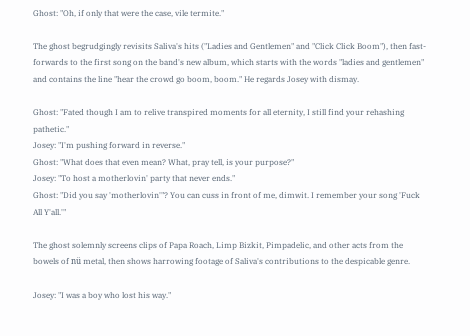Ghost: "Oh, if only that were the case, vile termite."

The ghost begrudgingly revisits Saliva's hits ("Ladies and Gentlemen" and "Click Click Boom"), then fast-forwards to the first song on the band's new album, which starts with the words "ladies and gentlemen" and contains the line "hear the crowd go boom, boom." He regards Josey with dismay.

Ghost: "Fated though I am to relive transpired moments for all eternity, I still find your rehashing pathetic."
Josey: "I'm pushing forward in reverse."
Ghost: "What does that even mean? What, pray tell, is your purpose?"
Josey: "To host a motherlovin' party that never ends."
Ghost: "Did you say 'motherlovin'"? You can cuss in front of me, dimwit. I remember your song 'Fuck All Y'all.'"

The ghost solemnly screens clips of Papa Roach, Limp Bizkit, Pimpadelic, and other acts from the bowels of nü metal, then shows harrowing footage of Saliva's contributions to the despicable genre.

Josey: "I was a boy who lost his way."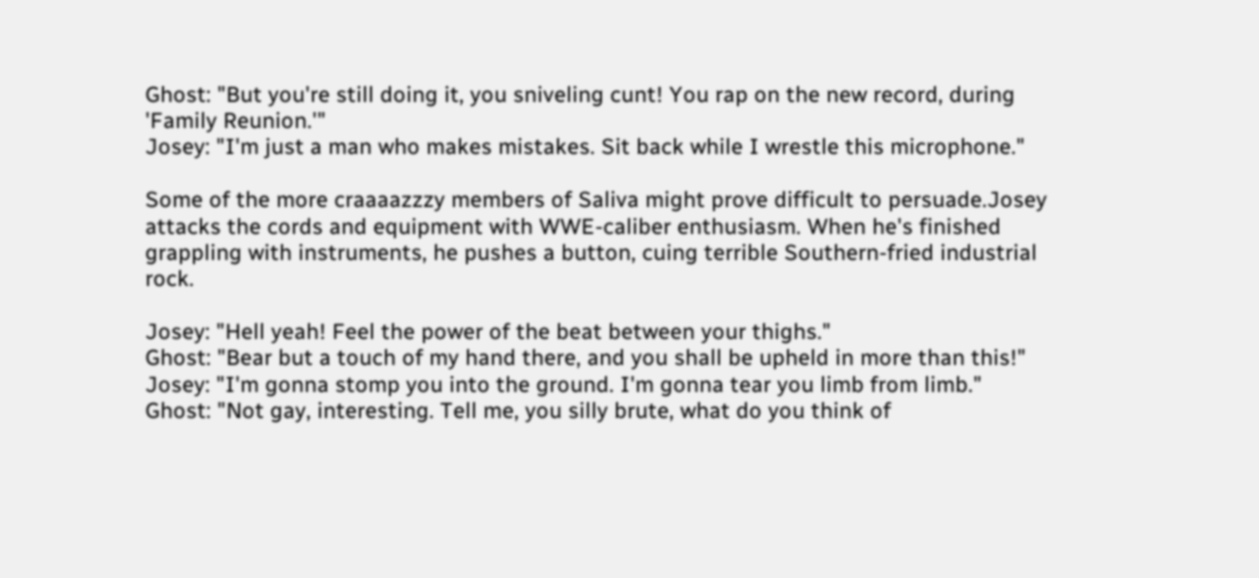Ghost: "But you're still doing it, you sniveling cunt! You rap on the new record, during 'Family Reunion.'"
Josey: "I'm just a man who makes mistakes. Sit back while I wrestle this microphone."

Some of the more craaaazzzy members of Saliva might prove difficult to persuade.Josey attacks the cords and equipment with WWE-caliber enthusiasm. When he's finished grappling with instruments, he pushes a button, cuing terrible Southern-fried industrial rock.

Josey: "Hell yeah! Feel the power of the beat between your thighs."
Ghost: "Bear but a touch of my hand there, and you shall be upheld in more than this!"
Josey: "I'm gonna stomp you into the ground. I'm gonna tear you limb from limb."
Ghost: "Not gay, interesting. Tell me, you silly brute, what do you think of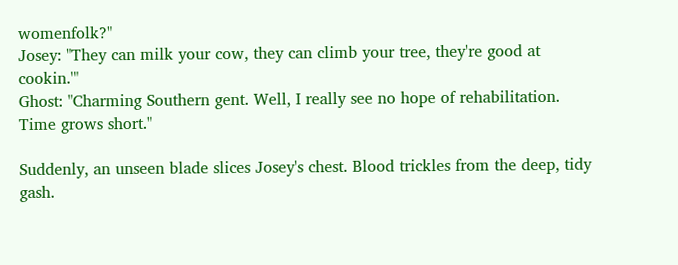womenfolk?"
Josey: "They can milk your cow, they can climb your tree, they're good at cookin.'"
Ghost: "Charming Southern gent. Well, I really see no hope of rehabilitation. Time grows short."

Suddenly, an unseen blade slices Josey's chest. Blood trickles from the deep, tidy gash.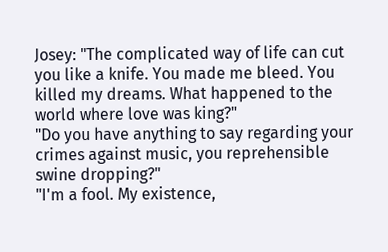Josey: "The complicated way of life can cut you like a knife. You made me bleed. You killed my dreams. What happened to the world where love was king?"
"Do you have anything to say regarding your crimes against music, you reprehensible swine dropping?"
"I'm a fool. My existence,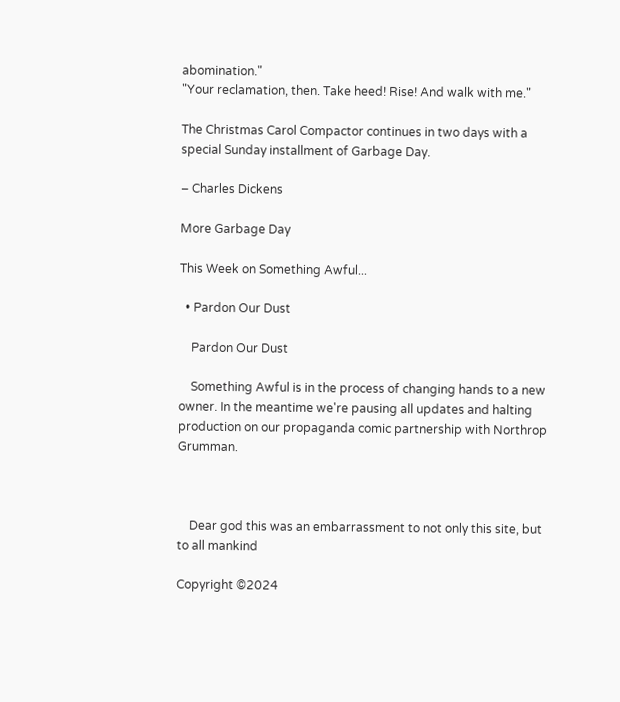abomination."
"Your reclamation, then. Take heed! Rise! And walk with me."

The Christmas Carol Compactor continues in two days with a special Sunday installment of Garbage Day.

– Charles Dickens

More Garbage Day

This Week on Something Awful...

  • Pardon Our Dust

    Pardon Our Dust

    Something Awful is in the process of changing hands to a new owner. In the meantime we're pausing all updates and halting production on our propaganda comic partnership with Northrop Grumman.



    Dear god this was an embarrassment to not only this site, but to all mankind

Copyright ©2024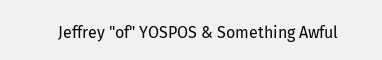Jeffrey "of" YOSPOS & Something Awful